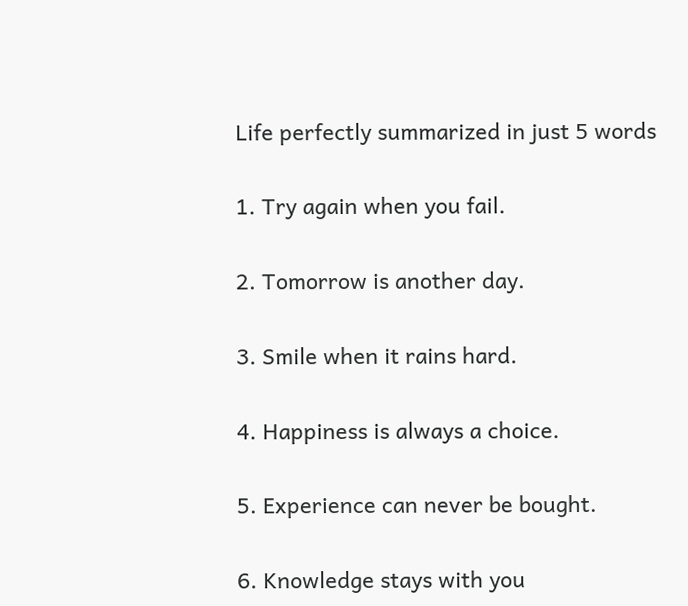Life perfectly summarized in just 5 words

1. Try again when you fail.

2. Tomorrow is another day.

3. Smile when it rains hard.

4. Happiness is always a choice.

5. Experience can never be bought.

6. Knowledge stays with you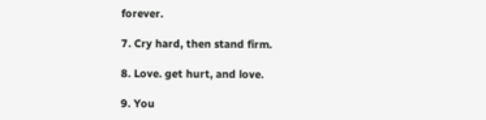forever.

7. Cry hard, then stand firm.

8. Love. get hurt, and love.

9. You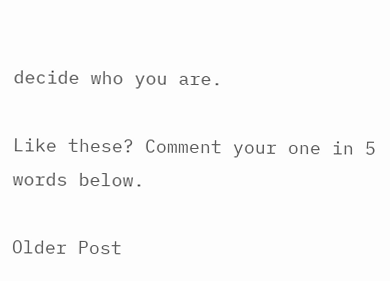decide who you are.

Like these? Comment your one in 5 words below.

Older Post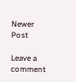Newer Post

Leave a comment